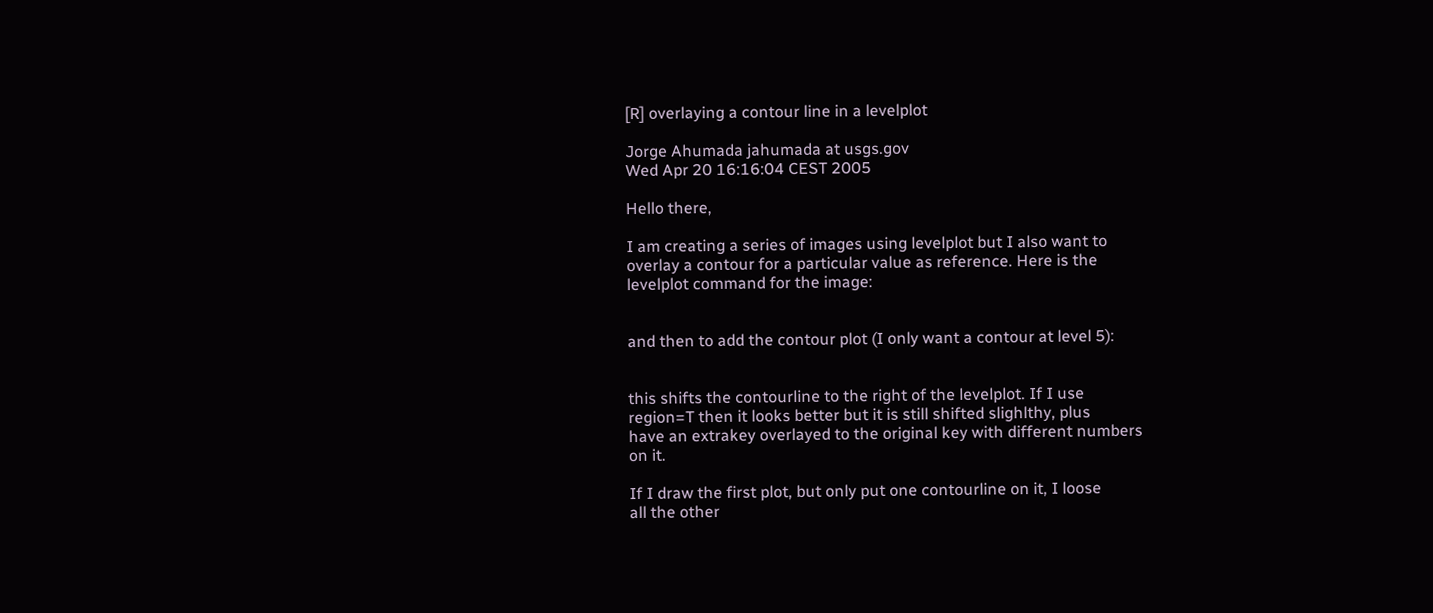[R] overlaying a contour line in a levelplot

Jorge Ahumada jahumada at usgs.gov
Wed Apr 20 16:16:04 CEST 2005

Hello there,

I am creating a series of images using levelplot but I also want to
overlay a contour for a particular value as reference. Here is the
levelplot command for the image:


and then to add the contour plot (I only want a contour at level 5):


this shifts the contourline to the right of the levelplot. If I use
region=T then it looks better but it is still shifted slighlthy, plus
have an extrakey overlayed to the original key with different numbers
on it.

If I draw the first plot, but only put one contourline on it, I loose
all the other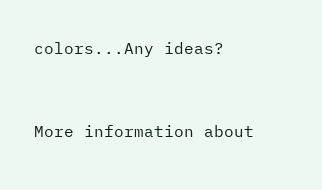colors...Any ideas?



More information about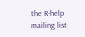the R-help mailing list